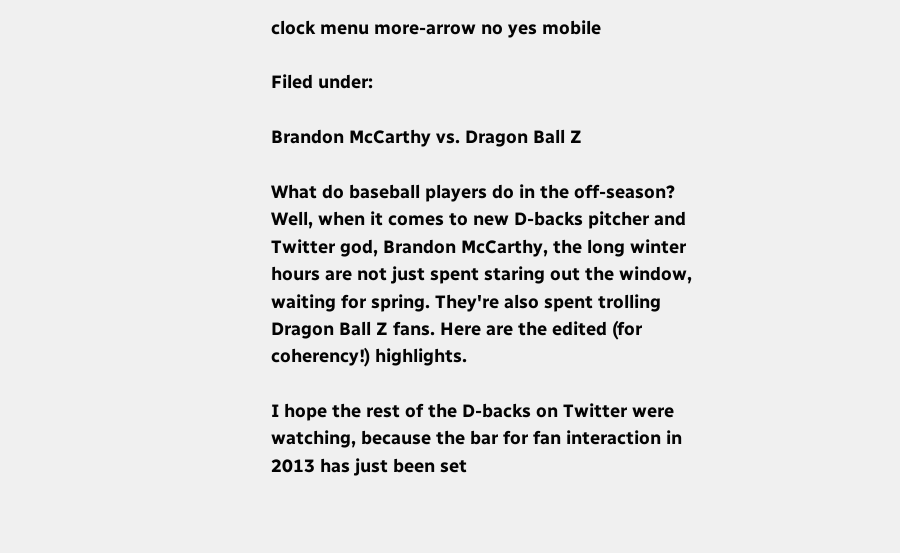clock menu more-arrow no yes mobile

Filed under:

Brandon McCarthy vs. Dragon Ball Z

What do baseball players do in the off-season? Well, when it comes to new D-backs pitcher and Twitter god, Brandon McCarthy, the long winter hours are not just spent staring out the window, waiting for spring. They're also spent trolling Dragon Ball Z fans. Here are the edited (for coherency!) highlights.

I hope the rest of the D-backs on Twitter were watching, because the bar for fan interaction in 2013 has just been set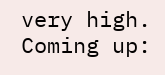very high. Coming up: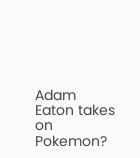Adam Eaton takes on Pokemon?